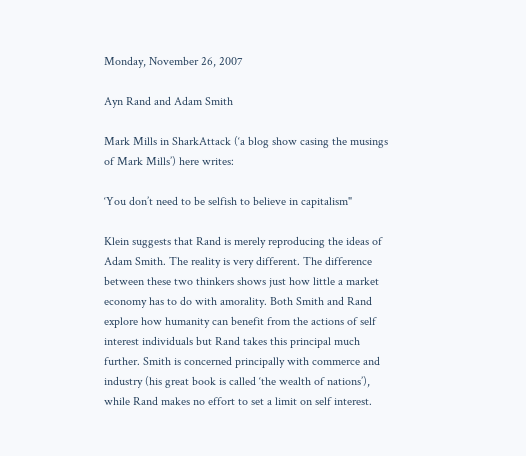Monday, November 26, 2007

Ayn Rand and Adam Smith

Mark Mills in SharkAttack (‘a blog show casing the musings of Mark Mills’) here writes:

‘You don’t need to be selfish to believe in capitalism"

Klein suggests that Rand is merely reproducing the ideas of Adam Smith. The reality is very different. The difference between these two thinkers shows just how little a market economy has to do with amorality. Both Smith and Rand explore how humanity can benefit from the actions of self interest individuals but Rand takes this principal much further. Smith is concerned principally with commerce and industry (his great book is called ‘the wealth of nations’), while Rand makes no effort to set a limit on self interest.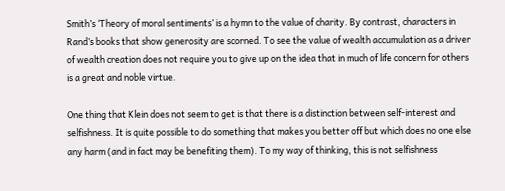Smith’s ‘Theory of moral sentiments’ is a hymn to the value of charity. By contrast, characters in Rand’s books that show generosity are scorned. To see the value of wealth accumulation as a driver of wealth creation does not require you to give up on the idea that in much of life concern for others is a great and noble virtue.

One thing that Klein does not seem to get is that there is a distinction between self-interest and selfishness. It is quite possible to do something that makes you better off but which does no one else any harm (and in fact may be benefiting them). To my way of thinking, this is not selfishness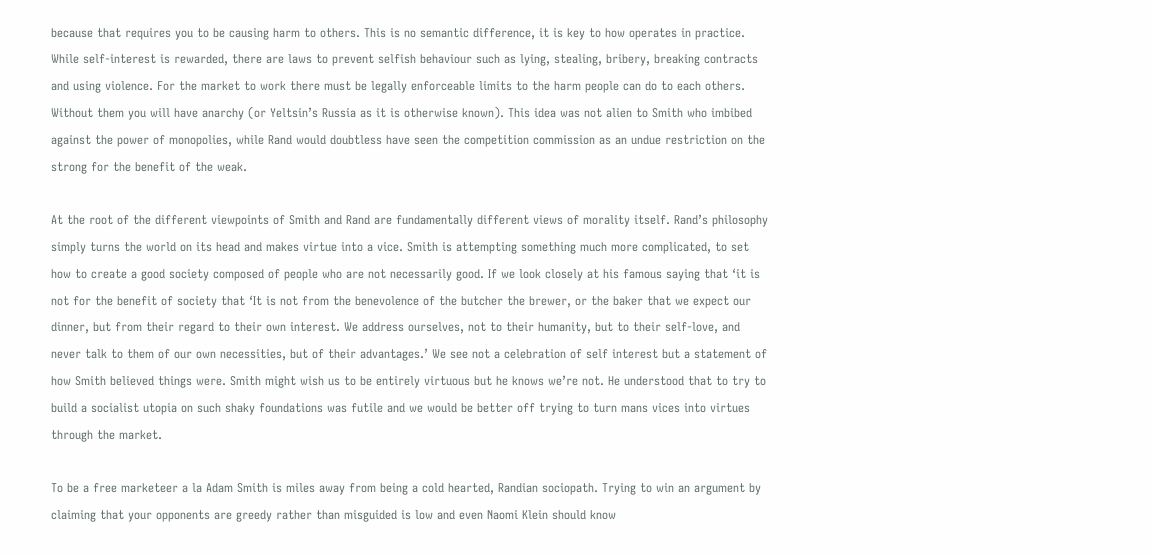because that requires you to be causing harm to others. This is no semantic difference, it is key to how operates in practice. While self-interest is rewarded, there are laws to prevent selfish behaviour such as lying, stealing, bribery, breaking contracts and using violence. For the market to work there must be legally enforceable limits to the harm people can do to each others. Without them you will have anarchy (or Yeltsin’s Russia as it is otherwise known). This idea was not alien to Smith who imbibed against the power of monopolies, while Rand would doubtless have seen the competition commission as an undue restriction on the strong for the benefit of the weak.

At the root of the different viewpoints of Smith and Rand are fundamentally different views of morality itself. Rand’s philosophy simply turns the world on its head and makes virtue into a vice. Smith is attempting something much more complicated, to set how to create a good society composed of people who are not necessarily good. If we look closely at his famous saying that ‘it is not for the benefit of society that ‘It is not from the benevolence of the butcher the brewer, or the baker that we expect our dinner, but from their regard to their own interest. We address ourselves, not to their humanity, but to their self-love, and never talk to them of our own necessities, but of their advantages.’ We see not a celebration of self interest but a statement of how Smith believed things were. Smith might wish us to be entirely virtuous but he knows we’re not. He understood that to try to build a socialist utopia on such shaky foundations was futile and we would be better off trying to turn mans vices into virtues through the market.

To be a free marketeer a la Adam Smith is miles away from being a cold hearted, Randian sociopath. Trying to win an argument by claiming that your opponents are greedy rather than misguided is low and even Naomi Klein should know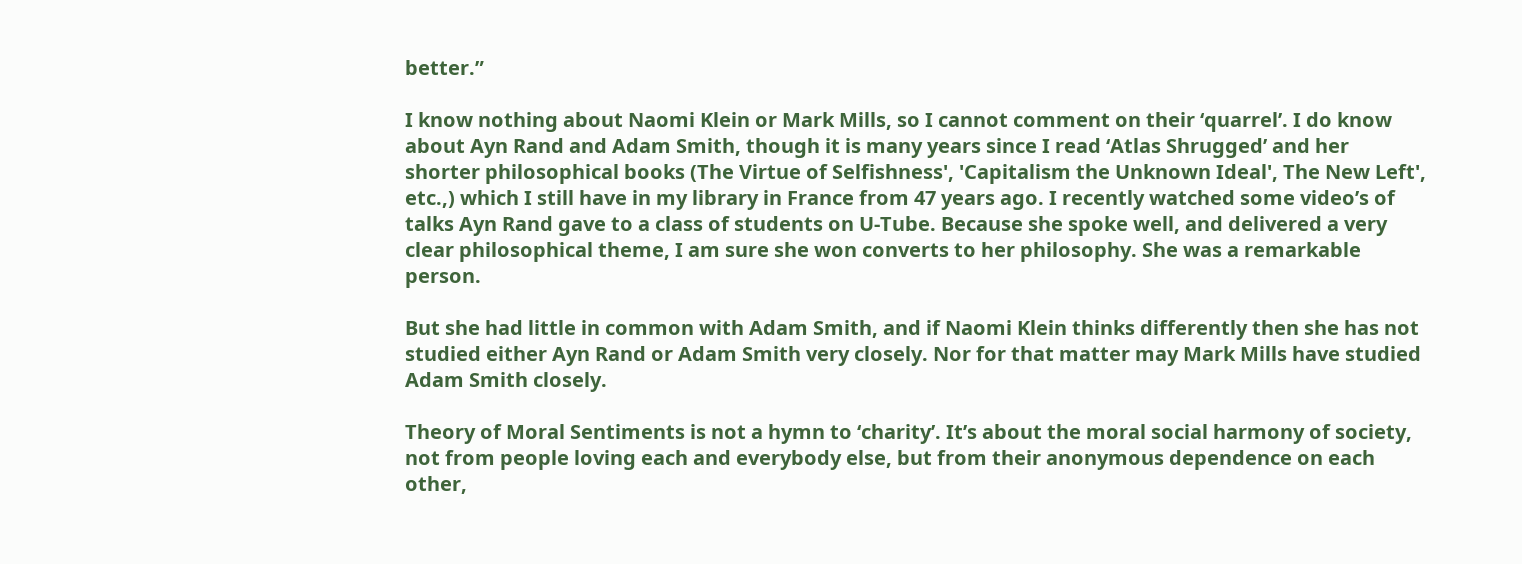better.”

I know nothing about Naomi Klein or Mark Mills, so I cannot comment on their ‘quarrel’. I do know about Ayn Rand and Adam Smith, though it is many years since I read ‘Atlas Shrugged’ and her shorter philosophical books (The Virtue of Selfishness', 'Capitalism the Unknown Ideal', The New Left', etc.,) which I still have in my library in France from 47 years ago. I recently watched some video’s of talks Ayn Rand gave to a class of students on U-Tube. Because she spoke well, and delivered a very clear philosophical theme, I am sure she won converts to her philosophy. She was a remarkable person.

But she had little in common with Adam Smith, and if Naomi Klein thinks differently then she has not studied either Ayn Rand or Adam Smith very closely. Nor for that matter may Mark Mills have studied Adam Smith closely.

Theory of Moral Sentiments is not a hymn to ‘charity’. It’s about the moral social harmony of society, not from people loving each and everybody else, but from their anonymous dependence on each other,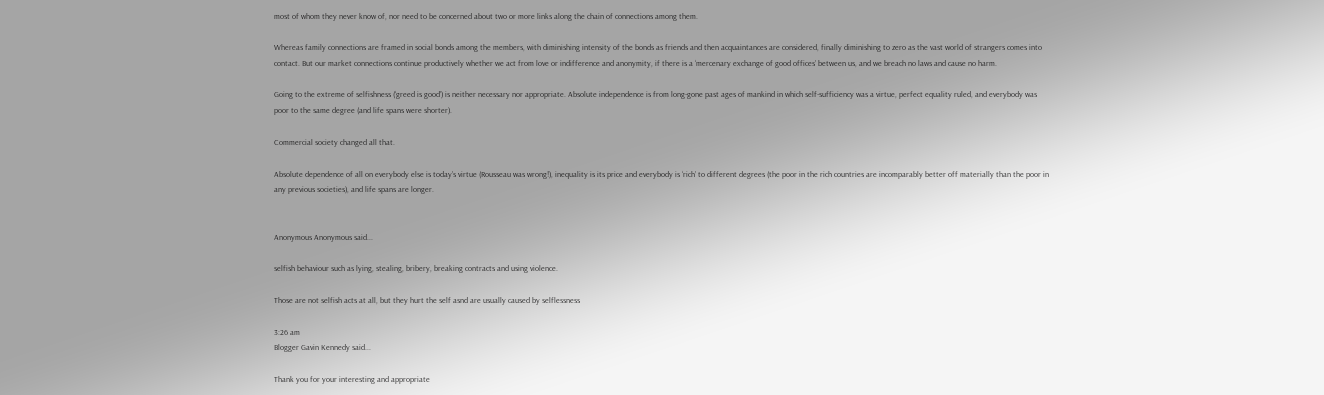most of whom they never know of, nor need to be concerned about two or more links along the chain of connections among them.

Whereas family connections are framed in social bonds among the members, with diminishing intensity of the bonds as friends and then acquaintances are considered, finally diminishing to zero as the vast world of strangers comes into contact. But our market connections continue productively whether we act from love or indifference and anonymity, if there is a ‘mercenary exchange of good offices’ between us, and we breach no laws and cause no harm.

Going to the extreme of selfishness (‘greed is good’) is neither necessary nor appropriate. Absolute independence is from long-gone past ages of mankind in which self-sufficiency was a virtue, perfect equality ruled, and everybody was poor to the same degree (and life spans were shorter).

Commercial society changed all that.

Absolute dependence of all on everybody else is today’s virtue (Rousseau was wrong!), inequality is its price and everybody is ‘rich’ to different degrees (the poor in the rich countries are incomparably better off materially than the poor in any previous societies), and life spans are longer.


Anonymous Anonymous said...

selfish behaviour such as lying, stealing, bribery, breaking contracts and using violence.

Those are not selfish acts at all, but they hurt the self asnd are usually caused by selflessness

3:26 am
Blogger Gavin Kennedy said...

Thank you for your interesting and appropriate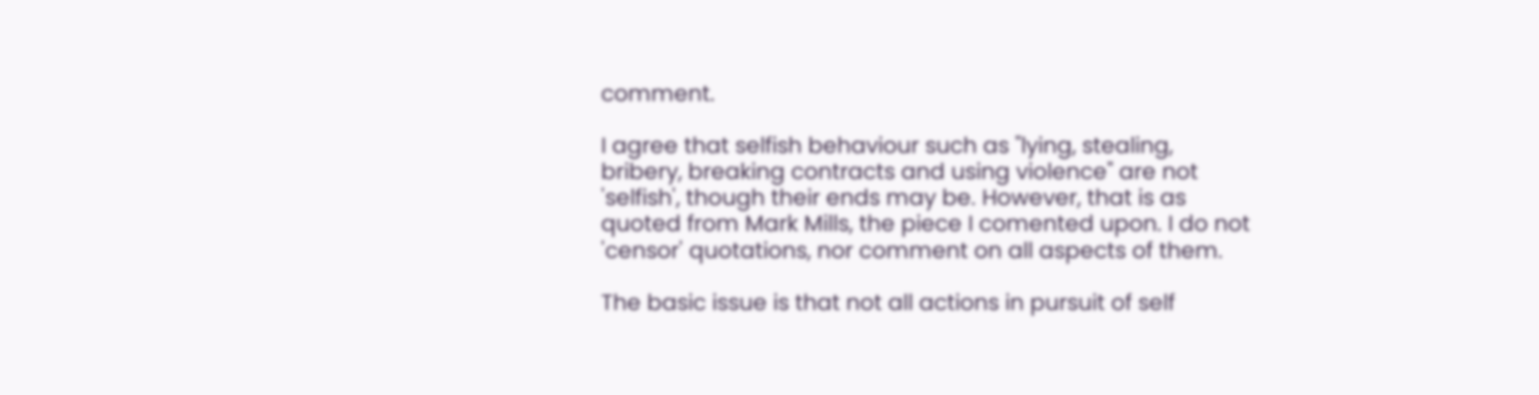comment.

I agree that selfish behaviour such as "lying, stealing, bribery, breaking contracts and using violence" are not 'selfish', though their ends may be. However, that is as quoted from Mark Mills, the piece I comented upon. I do not 'censor' quotations, nor comment on all aspects of them.

The basic issue is that not all actions in pursuit of self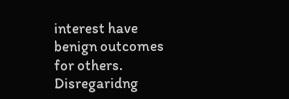interest have benign outcomes for others. Disregaridng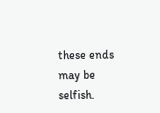these ends may be selfish.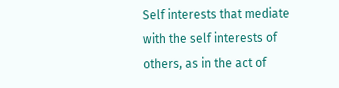Self interests that mediate with the self interests of others, as in the act of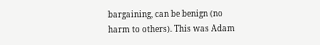bargaining, can be benign (no harm to others). This was Adam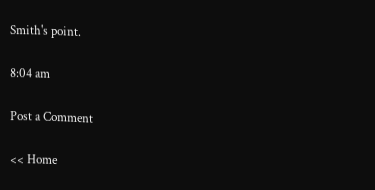Smith's point.

8:04 am

Post a Comment

<< Home